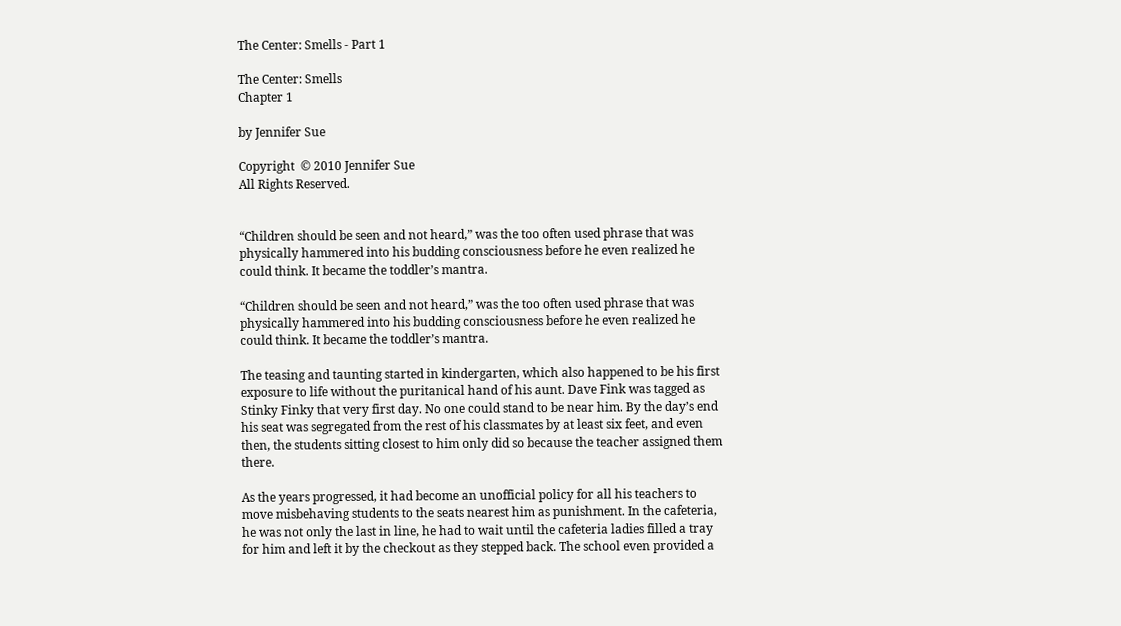The Center: Smells - Part 1

The Center: Smells
Chapter 1

by Jennifer Sue

Copyright  © 2010 Jennifer Sue
All Rights Reserved.


“Children should be seen and not heard,” was the too often used phrase that was physically hammered into his budding consciousness before he even realized he could think. It became the toddler’s mantra.

“Children should be seen and not heard,” was the too often used phrase that was physically hammered into his budding consciousness before he even realized he could think. It became the toddler’s mantra.

The teasing and taunting started in kindergarten, which also happened to be his first exposure to life without the puritanical hand of his aunt. Dave Fink was tagged as Stinky Finky that very first day. No one could stand to be near him. By the day’s end his seat was segregated from the rest of his classmates by at least six feet, and even then, the students sitting closest to him only did so because the teacher assigned them there.

As the years progressed, it had become an unofficial policy for all his teachers to move misbehaving students to the seats nearest him as punishment. In the cafeteria, he was not only the last in line, he had to wait until the cafeteria ladies filled a tray for him and left it by the checkout as they stepped back. The school even provided a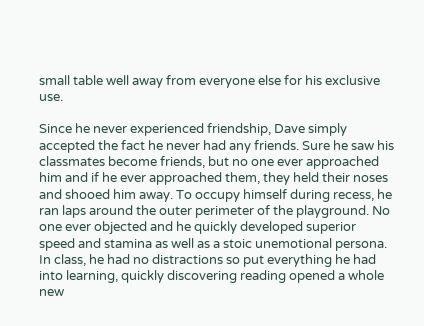small table well away from everyone else for his exclusive use.

Since he never experienced friendship, Dave simply accepted the fact he never had any friends. Sure he saw his classmates become friends, but no one ever approached him and if he ever approached them, they held their noses and shooed him away. To occupy himself during recess, he ran laps around the outer perimeter of the playground. No one ever objected and he quickly developed superior speed and stamina as well as a stoic unemotional persona. In class, he had no distractions so put everything he had into learning, quickly discovering reading opened a whole new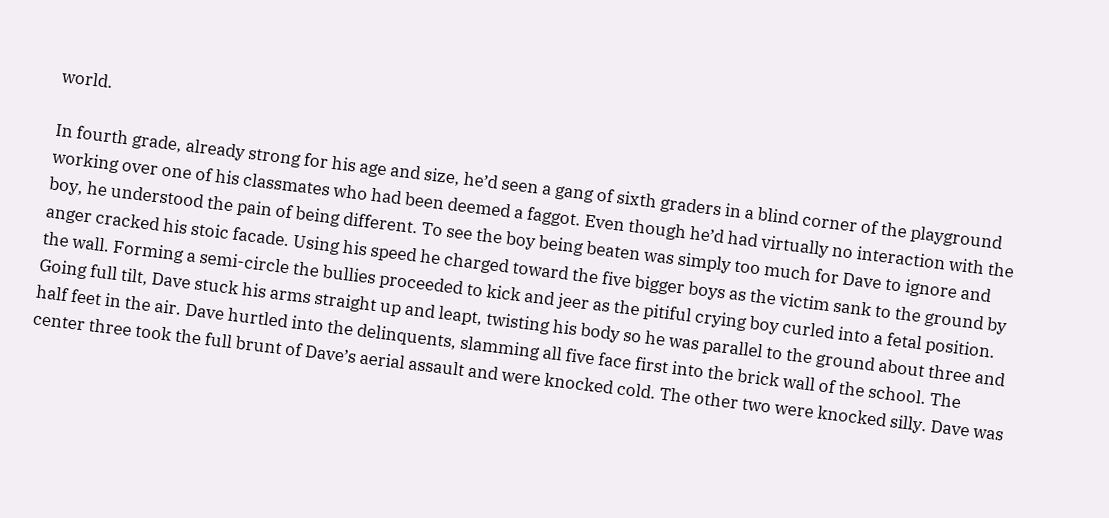world.

In fourth grade, already strong for his age and size, he’d seen a gang of sixth graders in a blind corner of the playground working over one of his classmates who had been deemed a faggot. Even though he’d had virtually no interaction with the boy, he understood the pain of being different. To see the boy being beaten was simply too much for Dave to ignore and anger cracked his stoic facade. Using his speed he charged toward the five bigger boys as the victim sank to the ground by the wall. Forming a semi-circle the bullies proceeded to kick and jeer as the pitiful crying boy curled into a fetal position. Going full tilt, Dave stuck his arms straight up and leapt, twisting his body so he was parallel to the ground about three and half feet in the air. Dave hurtled into the delinquents, slamming all five face first into the brick wall of the school. The center three took the full brunt of Dave’s aerial assault and were knocked cold. The other two were knocked silly. Dave was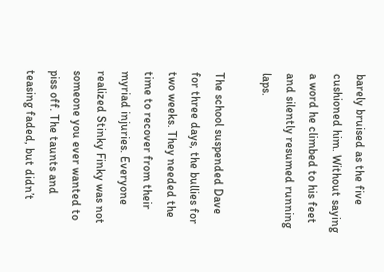barely bruised as the five cushioned him. Without saying a word he climbed to his feet and silently resumed running laps.

The school suspended Dave for three days, the bullies for two weeks. They needed the time to recover from their myriad injuries. Everyone realized Stinky Finky was not someone you ever wanted to piss off. The taunts and teasing faded, but didn’t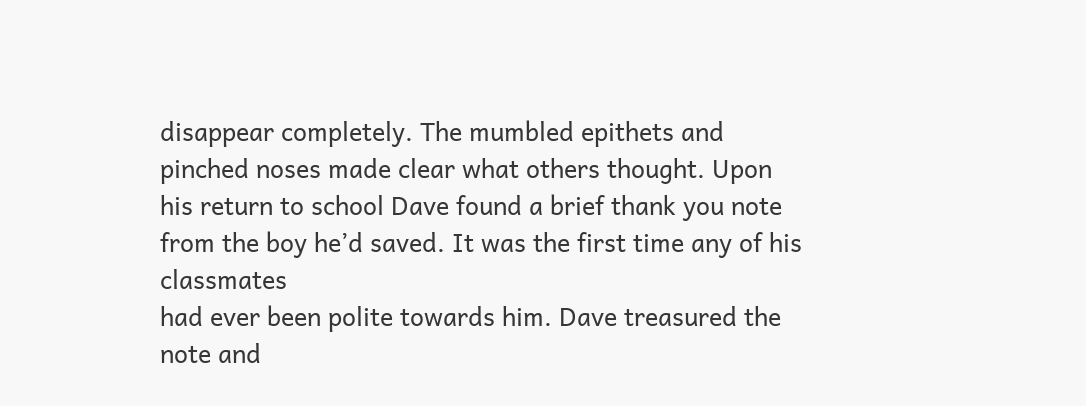disappear completely. The mumbled epithets and pinched noses made clear what others thought. Upon his return to school Dave found a brief thank you note from the boy he’d saved. It was the first time any of his classmates
had ever been polite towards him. Dave treasured the note and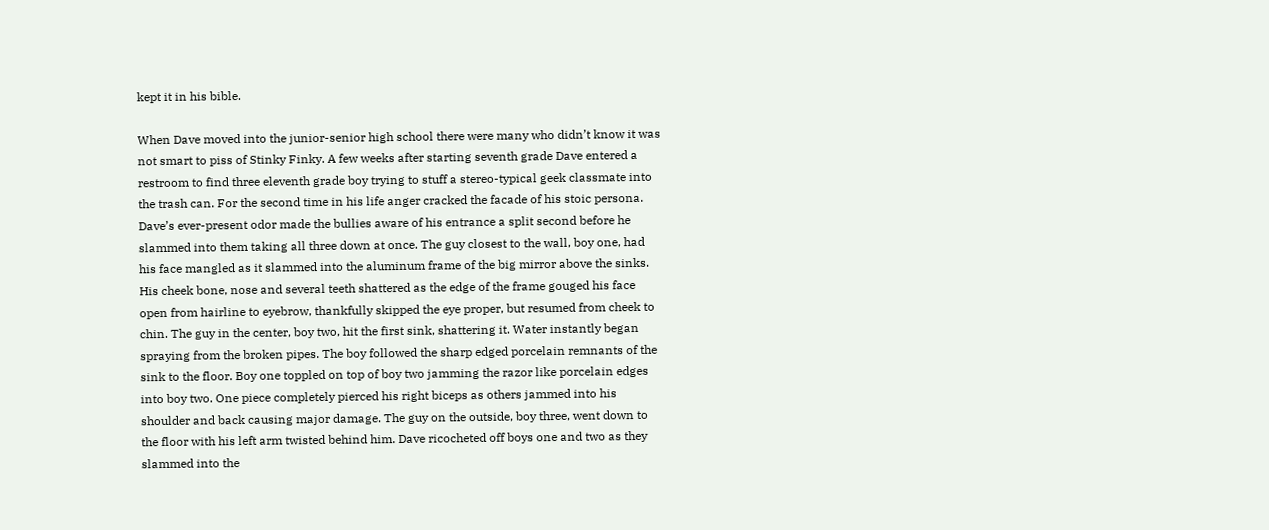kept it in his bible.

When Dave moved into the junior-senior high school there were many who didn’t know it was not smart to piss of Stinky Finky. A few weeks after starting seventh grade Dave entered a restroom to find three eleventh grade boy trying to stuff a stereo-typical geek classmate into the trash can. For the second time in his life anger cracked the facade of his stoic persona. Dave’s ever-present odor made the bullies aware of his entrance a split second before he slammed into them taking all three down at once. The guy closest to the wall, boy one, had his face mangled as it slammed into the aluminum frame of the big mirror above the sinks. His cheek bone, nose and several teeth shattered as the edge of the frame gouged his face open from hairline to eyebrow, thankfully skipped the eye proper, but resumed from cheek to chin. The guy in the center, boy two, hit the first sink, shattering it. Water instantly began spraying from the broken pipes. The boy followed the sharp edged porcelain remnants of the sink to the floor. Boy one toppled on top of boy two jamming the razor like porcelain edges into boy two. One piece completely pierced his right biceps as others jammed into his shoulder and back causing major damage. The guy on the outside, boy three, went down to the floor with his left arm twisted behind him. Dave ricocheted off boys one and two as they slammed into the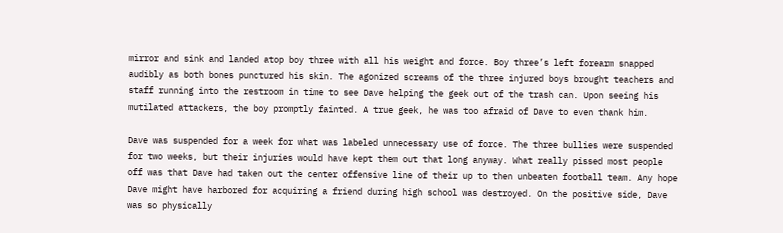mirror and sink and landed atop boy three with all his weight and force. Boy three’s left forearm snapped audibly as both bones punctured his skin. The agonized screams of the three injured boys brought teachers and staff running into the restroom in time to see Dave helping the geek out of the trash can. Upon seeing his mutilated attackers, the boy promptly fainted. A true geek, he was too afraid of Dave to even thank him.

Dave was suspended for a week for what was labeled unnecessary use of force. The three bullies were suspended for two weeks, but their injuries would have kept them out that long anyway. What really pissed most people off was that Dave had taken out the center offensive line of their up to then unbeaten football team. Any hope Dave might have harbored for acquiring a friend during high school was destroyed. On the positive side, Dave was so physically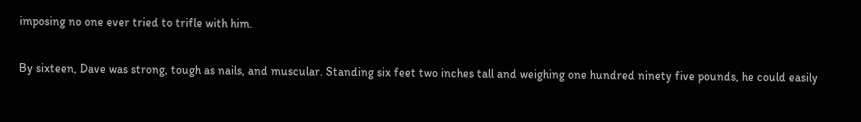imposing no one ever tried to trifle with him.

By sixteen, Dave was strong, tough as nails, and muscular. Standing six feet two inches tall and weighing one hundred ninety five pounds, he could easily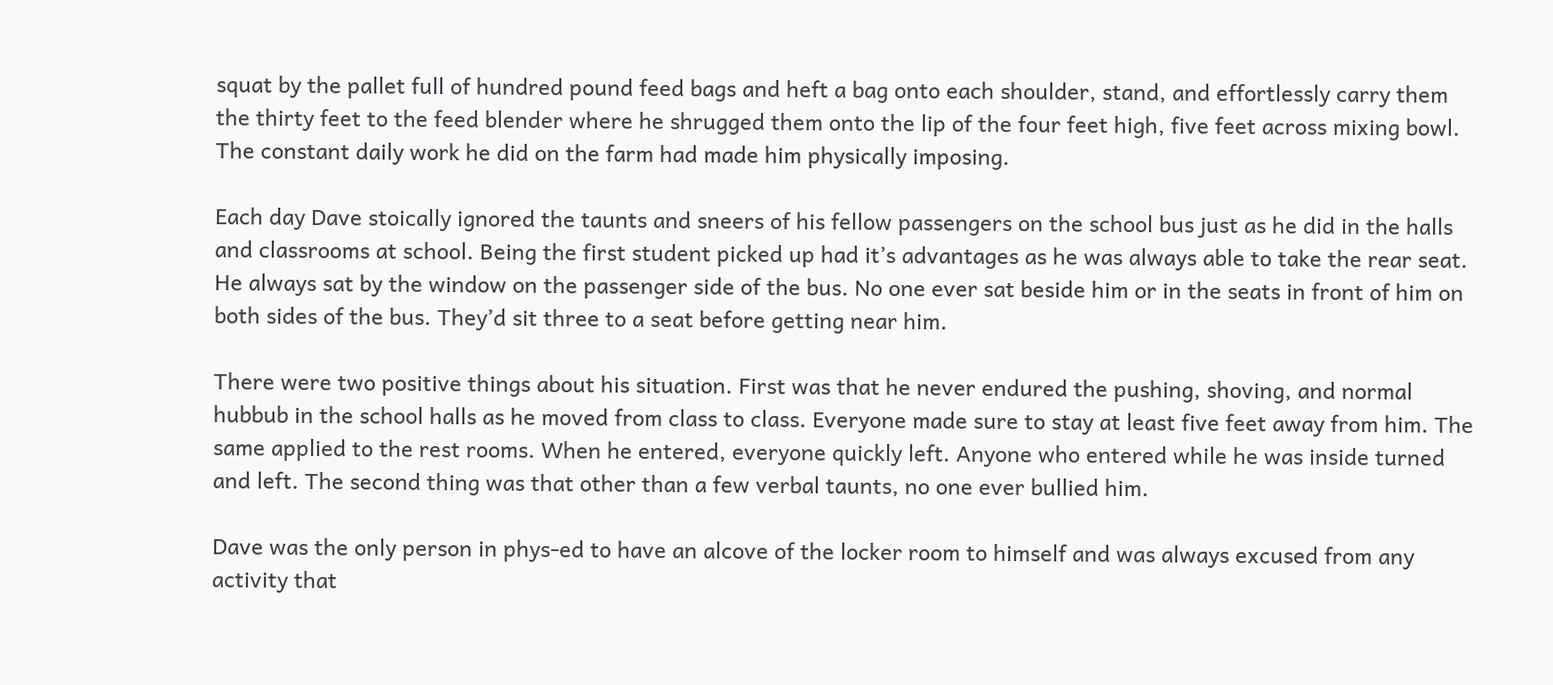squat by the pallet full of hundred pound feed bags and heft a bag onto each shoulder, stand, and effortlessly carry them the thirty feet to the feed blender where he shrugged them onto the lip of the four feet high, five feet across mixing bowl. The constant daily work he did on the farm had made him physically imposing.

Each day Dave stoically ignored the taunts and sneers of his fellow passengers on the school bus just as he did in the halls and classrooms at school. Being the first student picked up had it’s advantages as he was always able to take the rear seat. He always sat by the window on the passenger side of the bus. No one ever sat beside him or in the seats in front of him on both sides of the bus. They’d sit three to a seat before getting near him.

There were two positive things about his situation. First was that he never endured the pushing, shoving, and normal hubbub in the school halls as he moved from class to class. Everyone made sure to stay at least five feet away from him. The same applied to the rest rooms. When he entered, everyone quickly left. Anyone who entered while he was inside turned and left. The second thing was that other than a few verbal taunts, no one ever bullied him.

Dave was the only person in phys-ed to have an alcove of the locker room to himself and was always excused from any activity that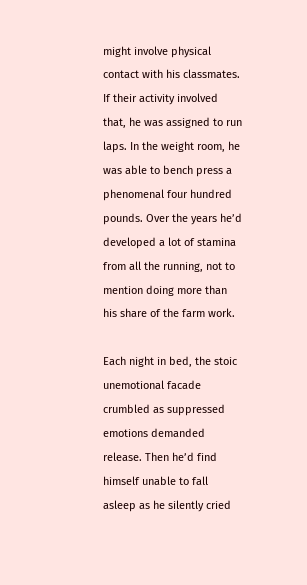might involve physical contact with his classmates. If their activity involved that, he was assigned to run laps. In the weight room, he was able to bench press a phenomenal four hundred pounds. Over the years he’d developed a lot of stamina from all the running, not to mention doing more than his share of the farm work.

Each night in bed, the stoic unemotional facade crumbled as suppressed emotions demanded release. Then he’d find himself unable to fall asleep as he silently cried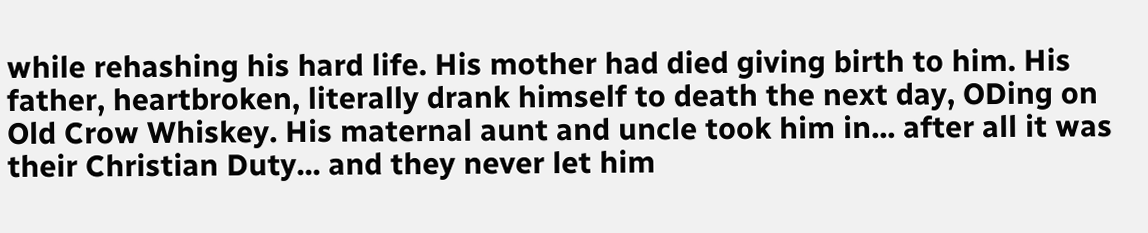while rehashing his hard life. His mother had died giving birth to him. His father, heartbroken, literally drank himself to death the next day, ODing on Old Crow Whiskey. His maternal aunt and uncle took him in... after all it was their Christian Duty... and they never let him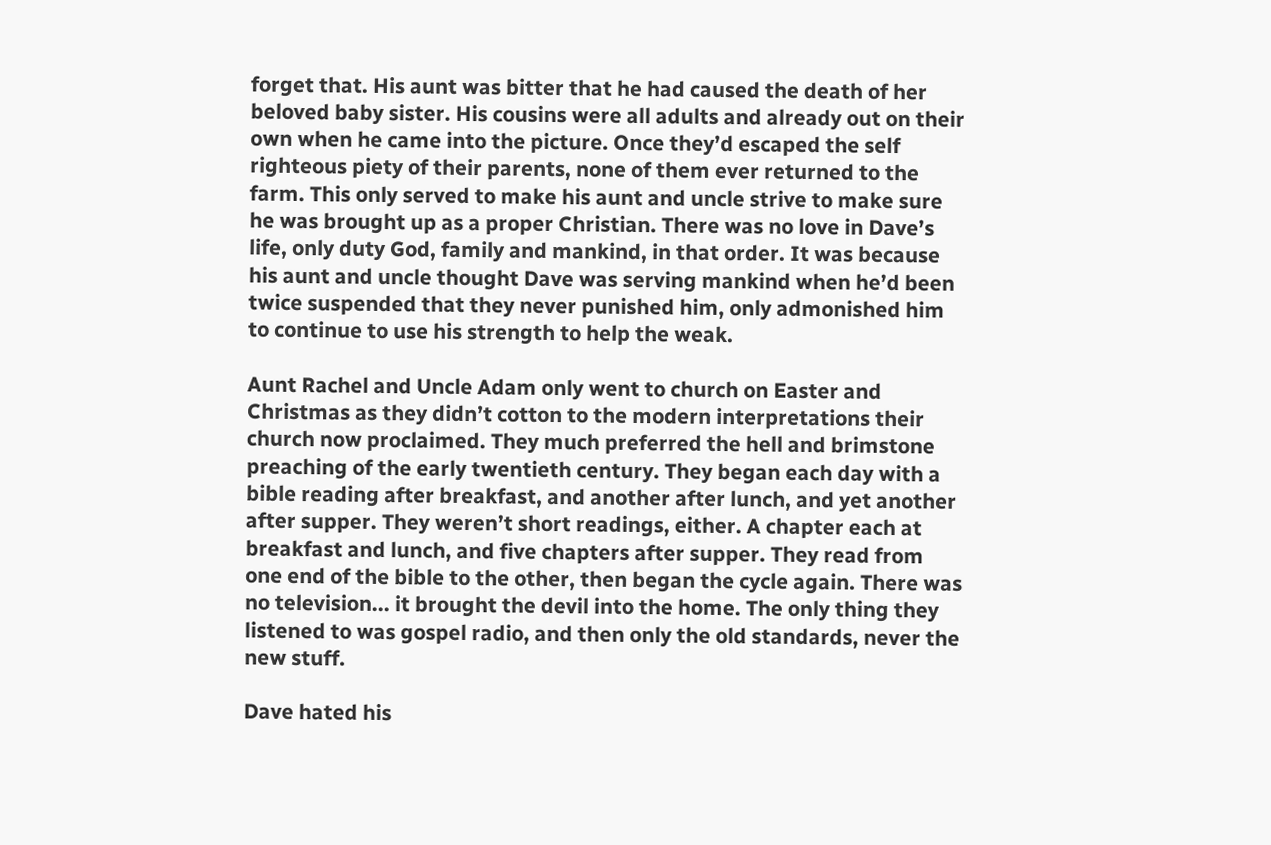forget that. His aunt was bitter that he had caused the death of her beloved baby sister. His cousins were all adults and already out on their own when he came into the picture. Once they’d escaped the self righteous piety of their parents, none of them ever returned to the farm. This only served to make his aunt and uncle strive to make sure he was brought up as a proper Christian. There was no love in Dave’s life, only duty God, family and mankind, in that order. It was because his aunt and uncle thought Dave was serving mankind when he’d been twice suspended that they never punished him, only admonished him to continue to use his strength to help the weak.

Aunt Rachel and Uncle Adam only went to church on Easter and Christmas as they didn’t cotton to the modern interpretations their church now proclaimed. They much preferred the hell and brimstone preaching of the early twentieth century. They began each day with a bible reading after breakfast, and another after lunch, and yet another after supper. They weren’t short readings, either. A chapter each at breakfast and lunch, and five chapters after supper. They read from one end of the bible to the other, then began the cycle again. There was no television... it brought the devil into the home. The only thing they listened to was gospel radio, and then only the old standards, never the new stuff.

Dave hated his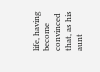life, having become convinced that, as his aunt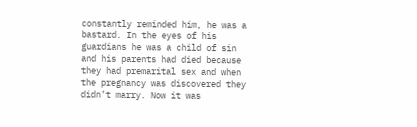constantly reminded him, he was a bastard. In the eyes of his guardians he was a child of sin and his parents had died because they had premarital sex and when the pregnancy was discovered they didn’t marry. Now it was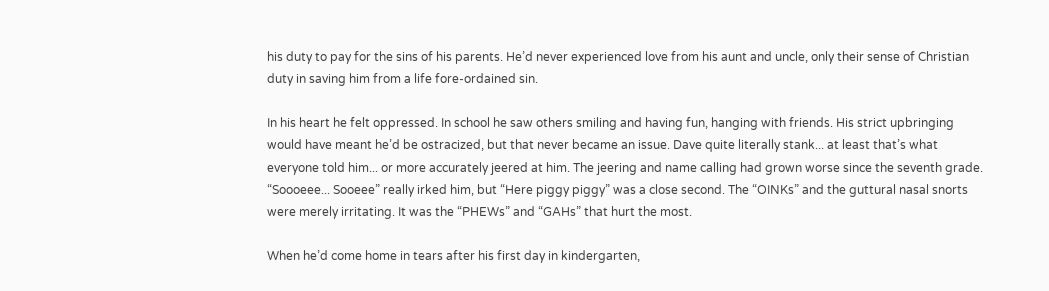his duty to pay for the sins of his parents. He’d never experienced love from his aunt and uncle, only their sense of Christian duty in saving him from a life fore-ordained sin.

In his heart he felt oppressed. In school he saw others smiling and having fun, hanging with friends. His strict upbringing would have meant he’d be ostracized, but that never became an issue. Dave quite literally stank... at least that’s what everyone told him... or more accurately jeered at him. The jeering and name calling had grown worse since the seventh grade. “Soooeee... Sooeee” really irked him, but “Here piggy piggy” was a close second. The “OINKs” and the guttural nasal snorts were merely irritating. It was the “PHEWs” and “GAHs” that hurt the most.

When he’d come home in tears after his first day in kindergarten,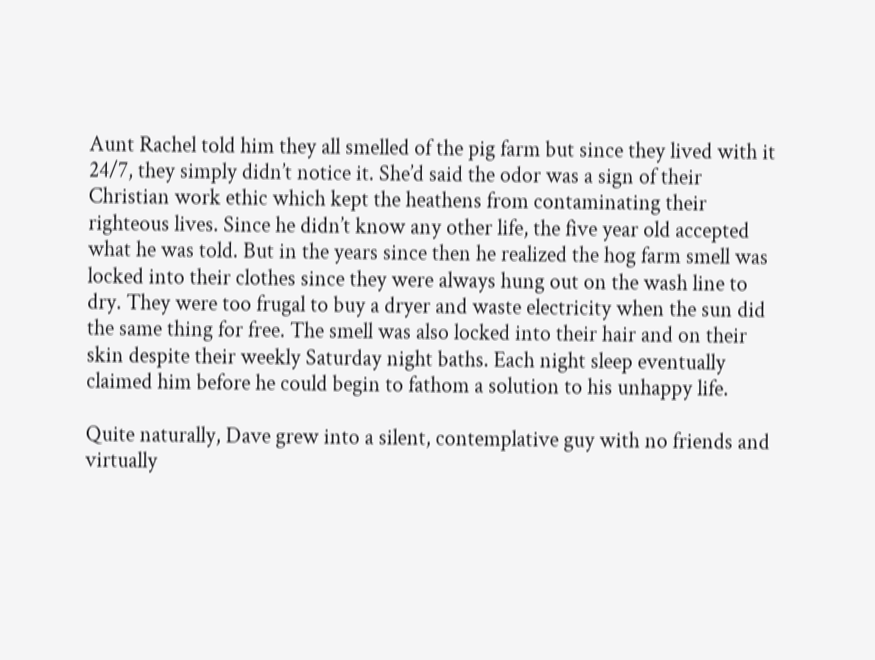Aunt Rachel told him they all smelled of the pig farm but since they lived with it 24/7, they simply didn’t notice it. She’d said the odor was a sign of their Christian work ethic which kept the heathens from contaminating their righteous lives. Since he didn’t know any other life, the five year old accepted what he was told. But in the years since then he realized the hog farm smell was locked into their clothes since they were always hung out on the wash line to dry. They were too frugal to buy a dryer and waste electricity when the sun did the same thing for free. The smell was also locked into their hair and on their skin despite their weekly Saturday night baths. Each night sleep eventually claimed him before he could begin to fathom a solution to his unhappy life.

Quite naturally, Dave grew into a silent, contemplative guy with no friends and virtually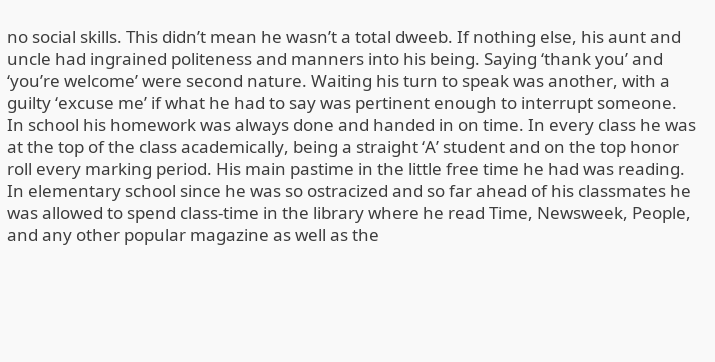no social skills. This didn’t mean he wasn’t a total dweeb. If nothing else, his aunt and uncle had ingrained politeness and manners into his being. Saying ‘thank you’ and ‘you’re welcome’ were second nature. Waiting his turn to speak was another, with a guilty ‘excuse me’ if what he had to say was pertinent enough to interrupt someone. In school his homework was always done and handed in on time. In every class he was at the top of the class academically, being a straight ‘A’ student and on the top honor roll every marking period. His main pastime in the little free time he had was reading. In elementary school since he was so ostracized and so far ahead of his classmates he was allowed to spend class-time in the library where he read Time, Newsweek, People, and any other popular magazine as well as the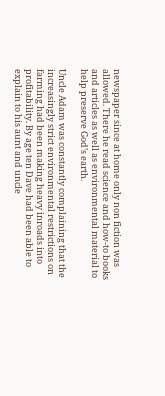newspaper since at home only non fiction was allowed. There he read science and how-to books and articles as well as environmental material to help preserve God’s earth.

Uncle Adam was constantly complaining that the increasingly strict environmental restrictions on farming had been making heavy inroads into profitability. By age ten Dave had been able to explain to his aunt and uncle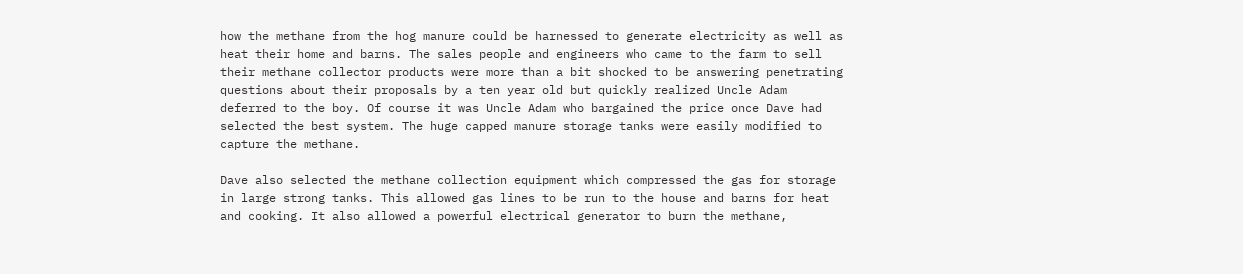how the methane from the hog manure could be harnessed to generate electricity as well as heat their home and barns. The sales people and engineers who came to the farm to sell their methane collector products were more than a bit shocked to be answering penetrating questions about their proposals by a ten year old but quickly realized Uncle Adam deferred to the boy. Of course it was Uncle Adam who bargained the price once Dave had selected the best system. The huge capped manure storage tanks were easily modified to capture the methane.

Dave also selected the methane collection equipment which compressed the gas for storage in large strong tanks. This allowed gas lines to be run to the house and barns for heat and cooking. It also allowed a powerful electrical generator to burn the methane,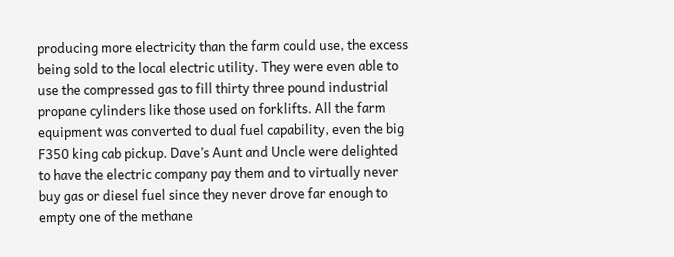producing more electricity than the farm could use, the excess being sold to the local electric utility. They were even able to use the compressed gas to fill thirty three pound industrial propane cylinders like those used on forklifts. All the farm equipment was converted to dual fuel capability, even the big F350 king cab pickup. Dave’s Aunt and Uncle were delighted to have the electric company pay them and to virtually never buy gas or diesel fuel since they never drove far enough to empty one of the methane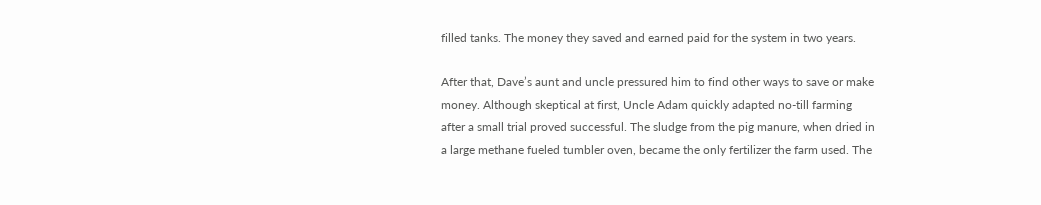filled tanks. The money they saved and earned paid for the system in two years.

After that, Dave’s aunt and uncle pressured him to find other ways to save or make money. Although skeptical at first, Uncle Adam quickly adapted no-till farming after a small trial proved successful. The sludge from the pig manure, when dried in a large methane fueled tumbler oven, became the only fertilizer the farm used. The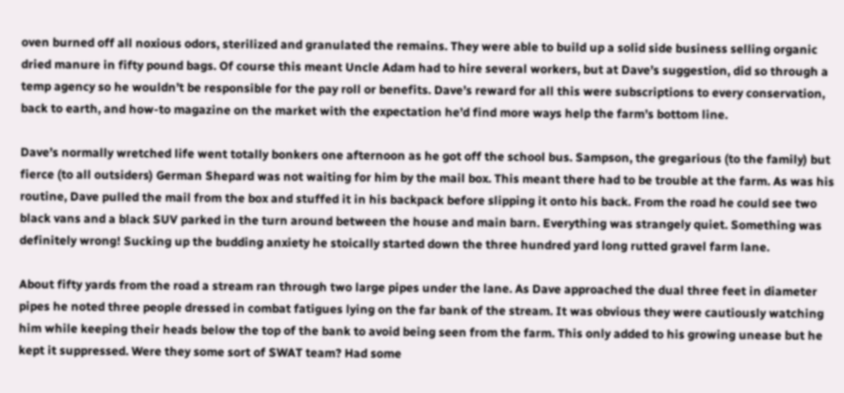oven burned off all noxious odors, sterilized and granulated the remains. They were able to build up a solid side business selling organic dried manure in fifty pound bags. Of course this meant Uncle Adam had to hire several workers, but at Dave’s suggestion, did so through a temp agency so he wouldn’t be responsible for the pay roll or benefits. Dave’s reward for all this were subscriptions to every conservation, back to earth, and how-to magazine on the market with the expectation he’d find more ways help the farm’s bottom line.

Dave’s normally wretched life went totally bonkers one afternoon as he got off the school bus. Sampson, the gregarious (to the family) but fierce (to all outsiders) German Shepard was not waiting for him by the mail box. This meant there had to be trouble at the farm. As was his routine, Dave pulled the mail from the box and stuffed it in his backpack before slipping it onto his back. From the road he could see two black vans and a black SUV parked in the turn around between the house and main barn. Everything was strangely quiet. Something was definitely wrong! Sucking up the budding anxiety he stoically started down the three hundred yard long rutted gravel farm lane.

About fifty yards from the road a stream ran through two large pipes under the lane. As Dave approached the dual three feet in diameter pipes he noted three people dressed in combat fatigues lying on the far bank of the stream. It was obvious they were cautiously watching him while keeping their heads below the top of the bank to avoid being seen from the farm. This only added to his growing unease but he kept it suppressed. Were they some sort of SWAT team? Had some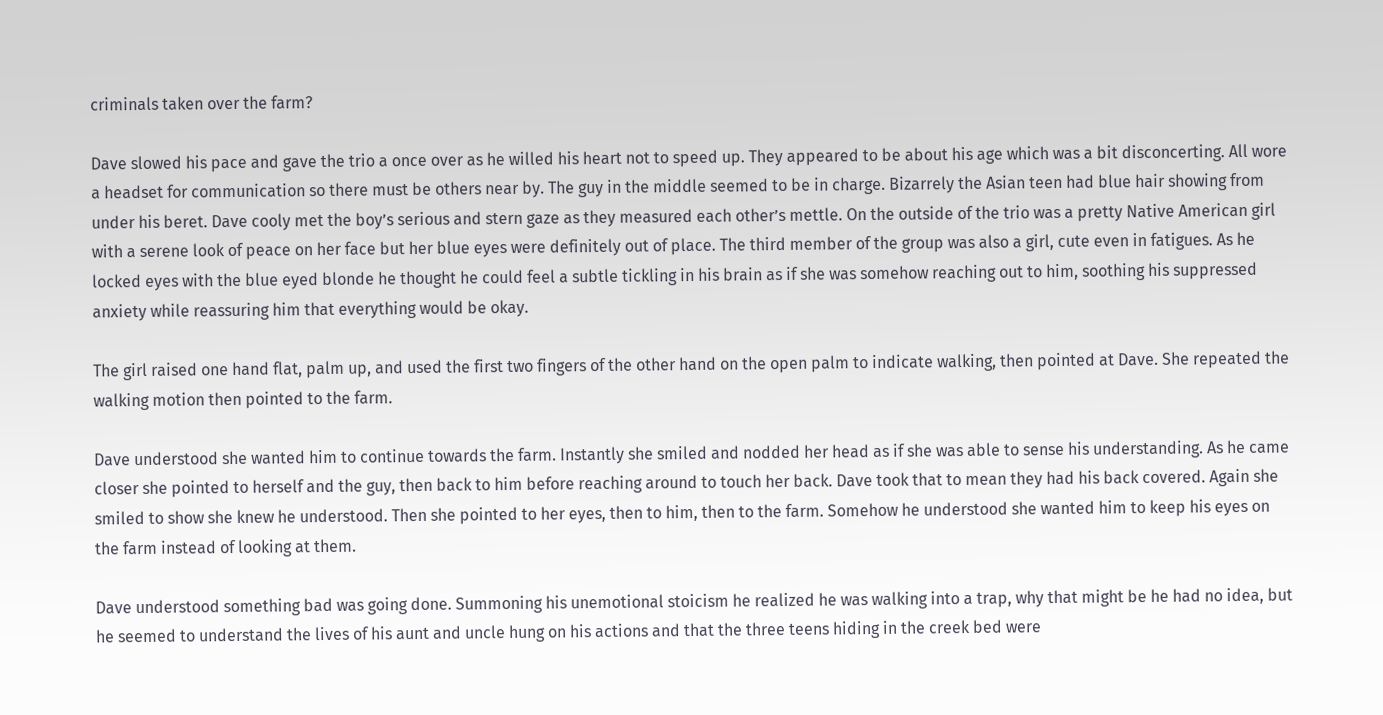criminals taken over the farm?

Dave slowed his pace and gave the trio a once over as he willed his heart not to speed up. They appeared to be about his age which was a bit disconcerting. All wore a headset for communication so there must be others near by. The guy in the middle seemed to be in charge. Bizarrely the Asian teen had blue hair showing from under his beret. Dave cooly met the boy’s serious and stern gaze as they measured each other’s mettle. On the outside of the trio was a pretty Native American girl with a serene look of peace on her face but her blue eyes were definitely out of place. The third member of the group was also a girl, cute even in fatigues. As he locked eyes with the blue eyed blonde he thought he could feel a subtle tickling in his brain as if she was somehow reaching out to him, soothing his suppressed anxiety while reassuring him that everything would be okay.

The girl raised one hand flat, palm up, and used the first two fingers of the other hand on the open palm to indicate walking, then pointed at Dave. She repeated the walking motion then pointed to the farm.

Dave understood she wanted him to continue towards the farm. Instantly she smiled and nodded her head as if she was able to sense his understanding. As he came closer she pointed to herself and the guy, then back to him before reaching around to touch her back. Dave took that to mean they had his back covered. Again she smiled to show she knew he understood. Then she pointed to her eyes, then to him, then to the farm. Somehow he understood she wanted him to keep his eyes on the farm instead of looking at them.

Dave understood something bad was going done. Summoning his unemotional stoicism he realized he was walking into a trap, why that might be he had no idea, but he seemed to understand the lives of his aunt and uncle hung on his actions and that the three teens hiding in the creek bed were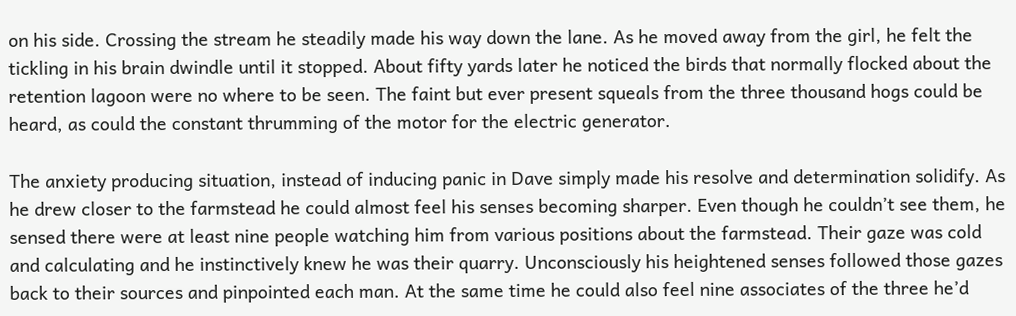on his side. Crossing the stream he steadily made his way down the lane. As he moved away from the girl, he felt the tickling in his brain dwindle until it stopped. About fifty yards later he noticed the birds that normally flocked about the retention lagoon were no where to be seen. The faint but ever present squeals from the three thousand hogs could be heard, as could the constant thrumming of the motor for the electric generator.

The anxiety producing situation, instead of inducing panic in Dave simply made his resolve and determination solidify. As he drew closer to the farmstead he could almost feel his senses becoming sharper. Even though he couldn’t see them, he sensed there were at least nine people watching him from various positions about the farmstead. Their gaze was cold and calculating and he instinctively knew he was their quarry. Unconsciously his heightened senses followed those gazes back to their sources and pinpointed each man. At the same time he could also feel nine associates of the three he’d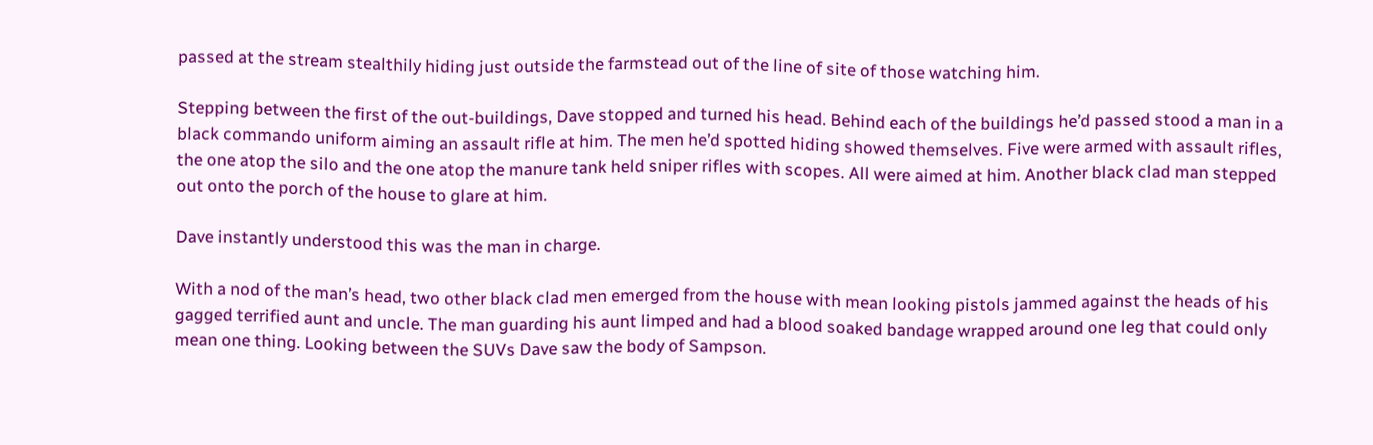passed at the stream stealthily hiding just outside the farmstead out of the line of site of those watching him.

Stepping between the first of the out-buildings, Dave stopped and turned his head. Behind each of the buildings he’d passed stood a man in a black commando uniform aiming an assault rifle at him. The men he’d spotted hiding showed themselves. Five were armed with assault rifles, the one atop the silo and the one atop the manure tank held sniper rifles with scopes. All were aimed at him. Another black clad man stepped out onto the porch of the house to glare at him.

Dave instantly understood this was the man in charge.

With a nod of the man’s head, two other black clad men emerged from the house with mean looking pistols jammed against the heads of his gagged terrified aunt and uncle. The man guarding his aunt limped and had a blood soaked bandage wrapped around one leg that could only mean one thing. Looking between the SUVs Dave saw the body of Sampson.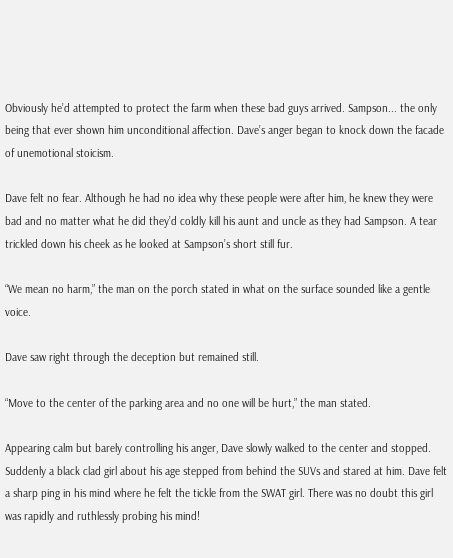Obviously he’d attempted to protect the farm when these bad guys arrived. Sampson... the only being that ever shown him unconditional affection. Dave’s anger began to knock down the facade of unemotional stoicism.

Dave felt no fear. Although he had no idea why these people were after him, he knew they were bad and no matter what he did they’d coldly kill his aunt and uncle as they had Sampson. A tear trickled down his cheek as he looked at Sampson’s short still fur.

“We mean no harm,” the man on the porch stated in what on the surface sounded like a gentle voice.

Dave saw right through the deception but remained still.

“Move to the center of the parking area and no one will be hurt,” the man stated.

Appearing calm but barely controlling his anger, Dave slowly walked to the center and stopped. Suddenly a black clad girl about his age stepped from behind the SUVs and stared at him. Dave felt a sharp ping in his mind where he felt the tickle from the SWAT girl. There was no doubt this girl was rapidly and ruthlessly probing his mind!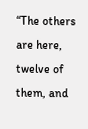“The others are here, twelve of them, and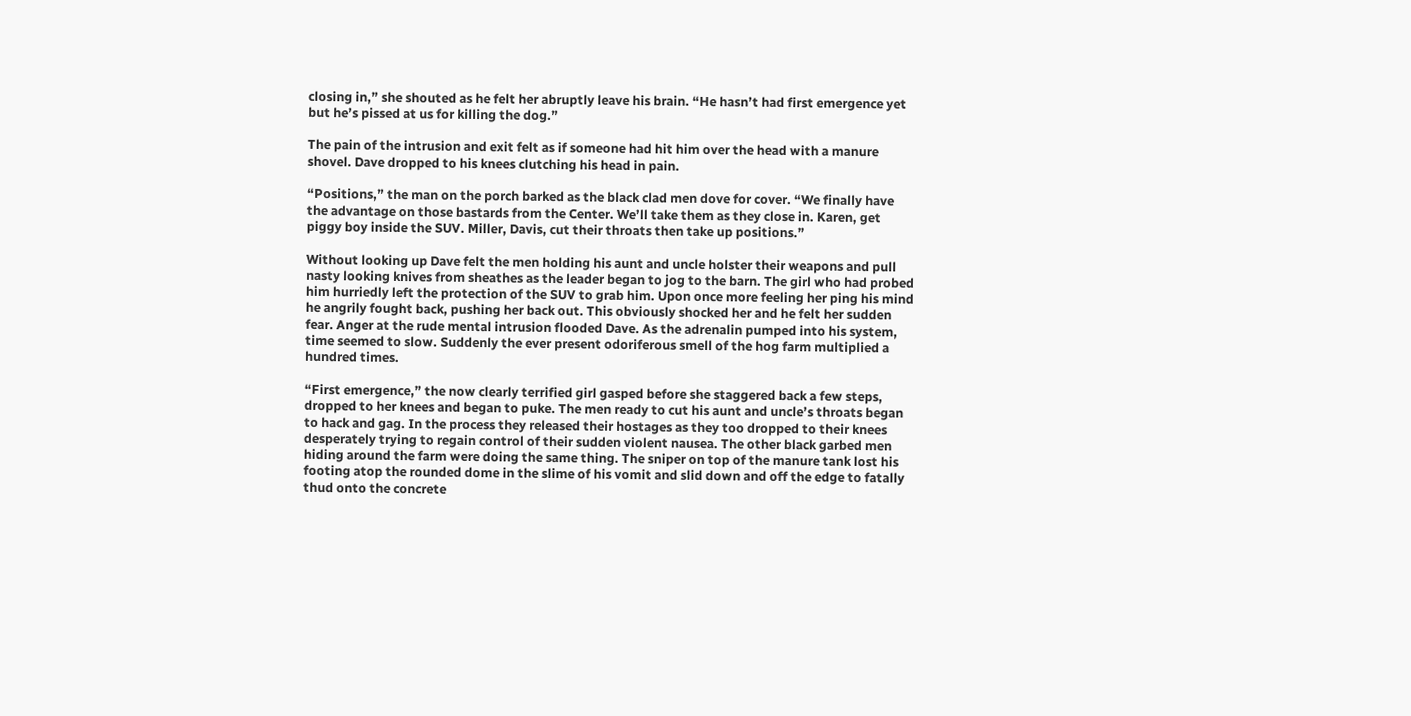closing in,” she shouted as he felt her abruptly leave his brain. “He hasn’t had first emergence yet but he’s pissed at us for killing the dog.”

The pain of the intrusion and exit felt as if someone had hit him over the head with a manure shovel. Dave dropped to his knees clutching his head in pain.

“Positions,” the man on the porch barked as the black clad men dove for cover. “We finally have the advantage on those bastards from the Center. We’ll take them as they close in. Karen, get piggy boy inside the SUV. Miller, Davis, cut their throats then take up positions.”

Without looking up Dave felt the men holding his aunt and uncle holster their weapons and pull nasty looking knives from sheathes as the leader began to jog to the barn. The girl who had probed him hurriedly left the protection of the SUV to grab him. Upon once more feeling her ping his mind he angrily fought back, pushing her back out. This obviously shocked her and he felt her sudden fear. Anger at the rude mental intrusion flooded Dave. As the adrenalin pumped into his system, time seemed to slow. Suddenly the ever present odoriferous smell of the hog farm multiplied a hundred times.

“First emergence,” the now clearly terrified girl gasped before she staggered back a few steps, dropped to her knees and began to puke. The men ready to cut his aunt and uncle’s throats began to hack and gag. In the process they released their hostages as they too dropped to their knees desperately trying to regain control of their sudden violent nausea. The other black garbed men hiding around the farm were doing the same thing. The sniper on top of the manure tank lost his footing atop the rounded dome in the slime of his vomit and slid down and off the edge to fatally thud onto the concrete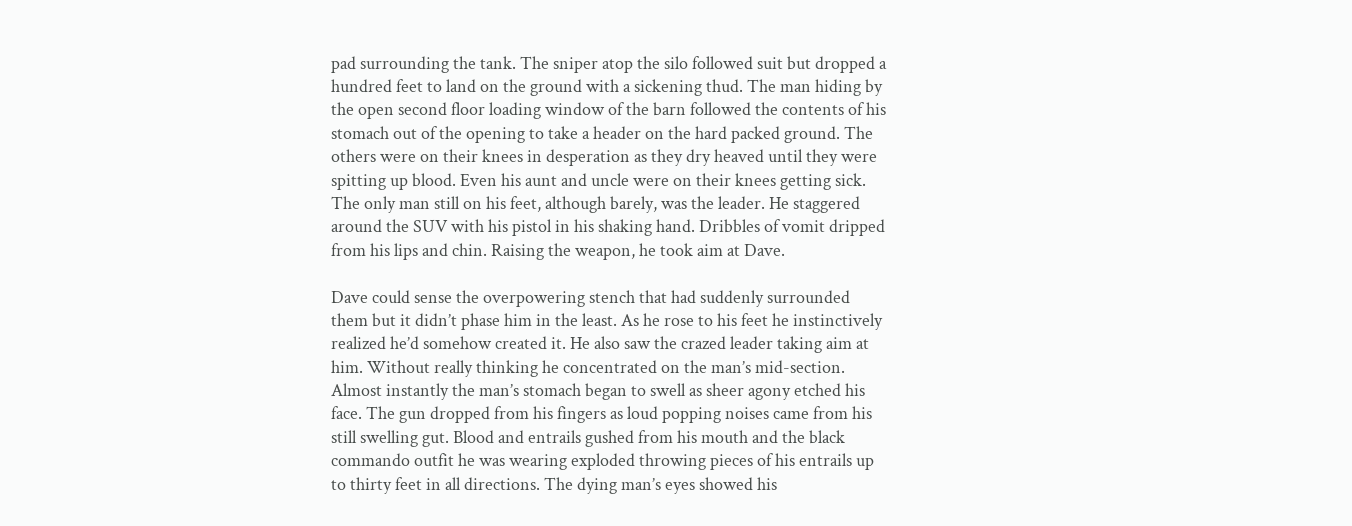pad surrounding the tank. The sniper atop the silo followed suit but dropped a hundred feet to land on the ground with a sickening thud. The man hiding by the open second floor loading window of the barn followed the contents of his stomach out of the opening to take a header on the hard packed ground. The others were on their knees in desperation as they dry heaved until they were spitting up blood. Even his aunt and uncle were on their knees getting sick. The only man still on his feet, although barely, was the leader. He staggered around the SUV with his pistol in his shaking hand. Dribbles of vomit dripped from his lips and chin. Raising the weapon, he took aim at Dave.

Dave could sense the overpowering stench that had suddenly surrounded them but it didn’t phase him in the least. As he rose to his feet he instinctively realized he’d somehow created it. He also saw the crazed leader taking aim at him. Without really thinking he concentrated on the man’s mid-section. Almost instantly the man’s stomach began to swell as sheer agony etched his face. The gun dropped from his fingers as loud popping noises came from his still swelling gut. Blood and entrails gushed from his mouth and the black commando outfit he was wearing exploded throwing pieces of his entrails up to thirty feet in all directions. The dying man’s eyes showed his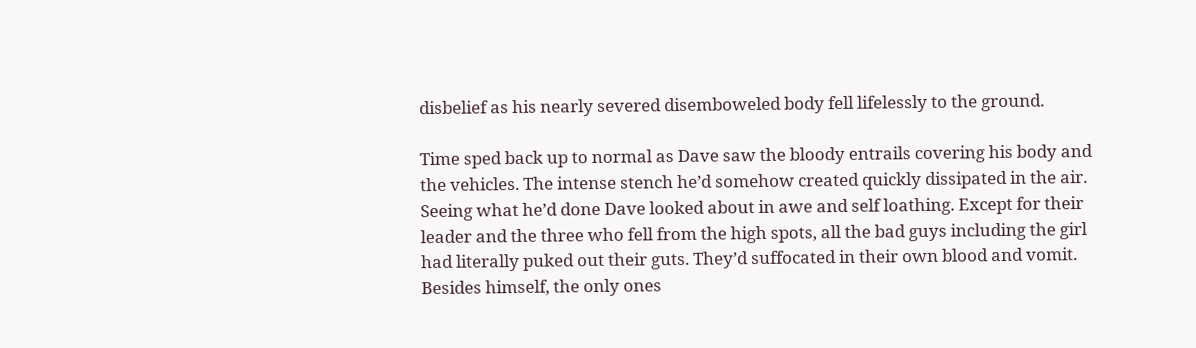disbelief as his nearly severed disemboweled body fell lifelessly to the ground.

Time sped back up to normal as Dave saw the bloody entrails covering his body and the vehicles. The intense stench he’d somehow created quickly dissipated in the air. Seeing what he’d done Dave looked about in awe and self loathing. Except for their leader and the three who fell from the high spots, all the bad guys including the girl had literally puked out their guts. They’d suffocated in their own blood and vomit. Besides himself, the only ones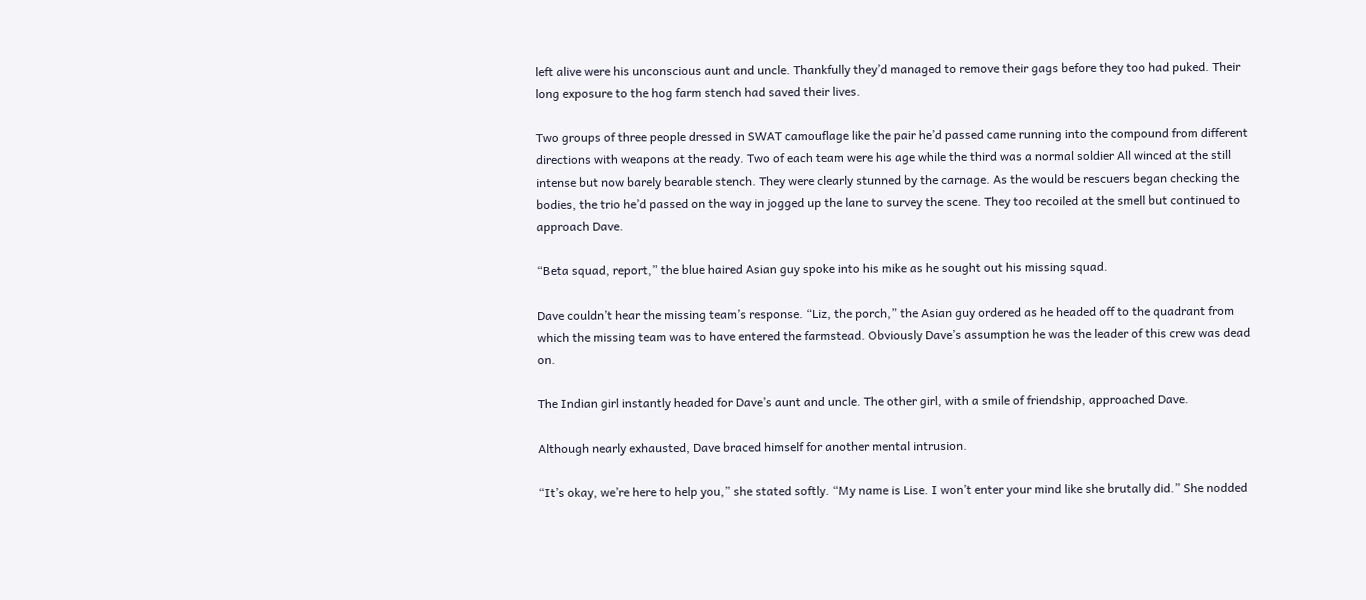left alive were his unconscious aunt and uncle. Thankfully they’d managed to remove their gags before they too had puked. Their long exposure to the hog farm stench had saved their lives.

Two groups of three people dressed in SWAT camouflage like the pair he’d passed came running into the compound from different directions with weapons at the ready. Two of each team were his age while the third was a normal soldier All winced at the still intense but now barely bearable stench. They were clearly stunned by the carnage. As the would be rescuers began checking the bodies, the trio he’d passed on the way in jogged up the lane to survey the scene. They too recoiled at the smell but continued to approach Dave.

“Beta squad, report,” the blue haired Asian guy spoke into his mike as he sought out his missing squad.

Dave couldn’t hear the missing team’s response. “Liz, the porch,” the Asian guy ordered as he headed off to the quadrant from which the missing team was to have entered the farmstead. Obviously Dave’s assumption he was the leader of this crew was dead on.

The Indian girl instantly headed for Dave’s aunt and uncle. The other girl, with a smile of friendship, approached Dave.

Although nearly exhausted, Dave braced himself for another mental intrusion.

“It’s okay, we’re here to help you,” she stated softly. “My name is Lise. I won’t enter your mind like she brutally did.” She nodded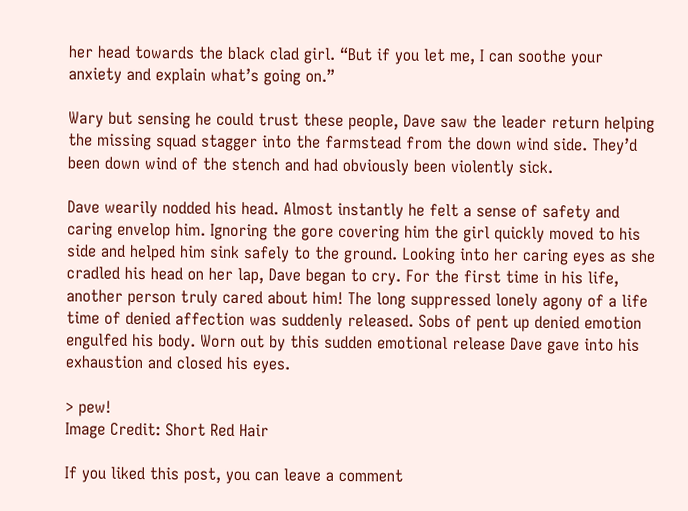her head towards the black clad girl. “But if you let me, I can soothe your anxiety and explain what’s going on.”

Wary but sensing he could trust these people, Dave saw the leader return helping the missing squad stagger into the farmstead from the down wind side. They’d been down wind of the stench and had obviously been violently sick.

Dave wearily nodded his head. Almost instantly he felt a sense of safety and caring envelop him. Ignoring the gore covering him the girl quickly moved to his side and helped him sink safely to the ground. Looking into her caring eyes as she cradled his head on her lap, Dave began to cry. For the first time in his life, another person truly cared about him! The long suppressed lonely agony of a life time of denied affection was suddenly released. Sobs of pent up denied emotion engulfed his body. Worn out by this sudden emotional release Dave gave into his exhaustion and closed his eyes.

> pew!
Image Credit: Short Red Hair

If you liked this post, you can leave a comment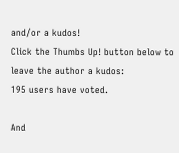and/or a kudos!
Click the Thumbs Up! button below to leave the author a kudos:
195 users have voted.

And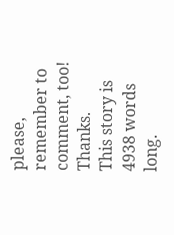please, remember to comment, too! Thanks.
This story is 4938 words long.